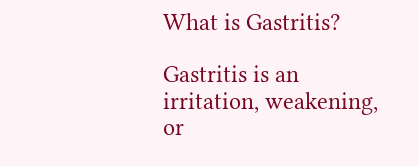What is Gastritis?

Gastritis is an irritation, weakening, or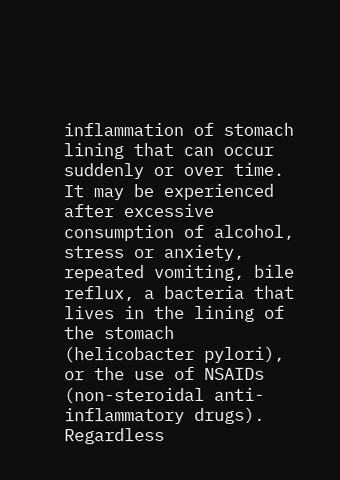inflammation of stomach lining that can occur suddenly or over time. It may be experienced after excessive consumption of alcohol, stress or anxiety, repeated vomiting, bile reflux, a bacteria that lives in the lining of the stomach (helicobacter pylori), or the use of NSAIDs (non-steroidal anti-inflammatory drugs). Regardless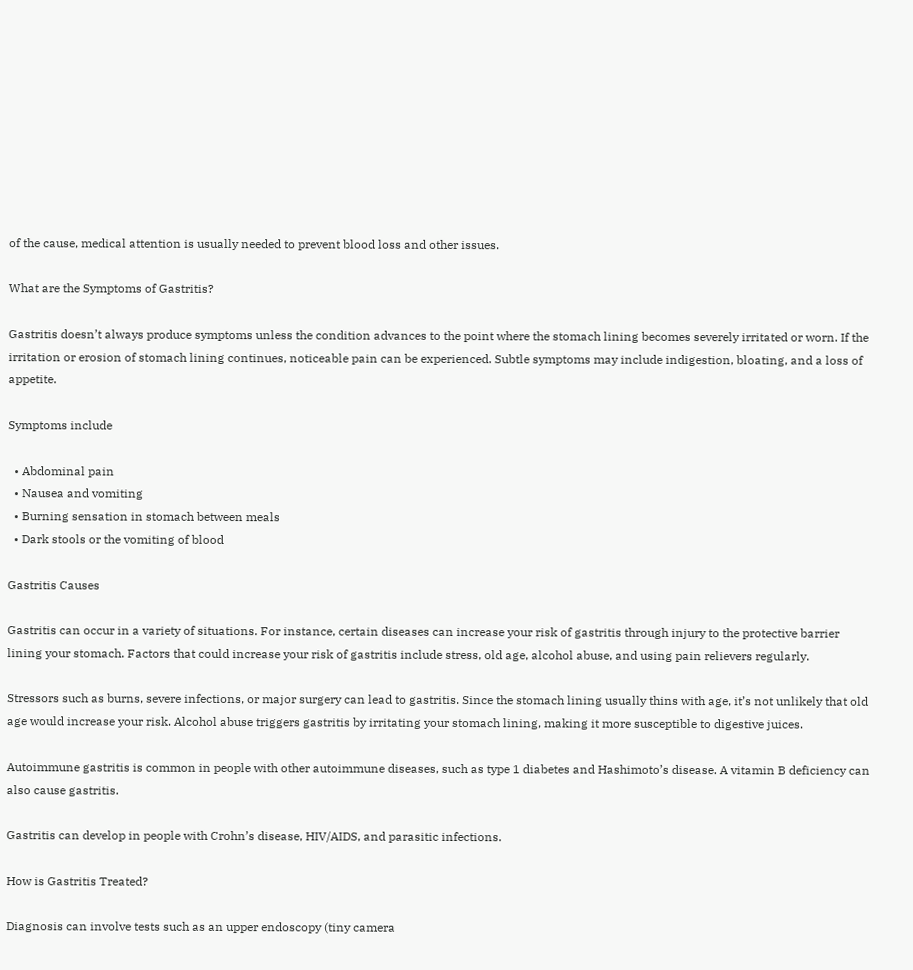of the cause, medical attention is usually needed to prevent blood loss and other issues.

What are the Symptoms of Gastritis?

Gastritis doesn’t always produce symptoms unless the condition advances to the point where the stomach lining becomes severely irritated or worn. If the irritation or erosion of stomach lining continues, noticeable pain can be experienced. Subtle symptoms may include indigestion, bloating, and a loss of appetite.

Symptoms include

  • Abdominal pain
  • Nausea and vomiting
  • Burning sensation in stomach between meals
  • Dark stools or the vomiting of blood

Gastritis Causes

Gastritis can occur in a variety of situations. For instance, certain diseases can increase your risk of gastritis through injury to the protective barrier lining your stomach. Factors that could increase your risk of gastritis include stress, old age, alcohol abuse, and using pain relievers regularly.

Stressors such as burns, severe infections, or major surgery can lead to gastritis. Since the stomach lining usually thins with age, it’s not unlikely that old age would increase your risk. Alcohol abuse triggers gastritis by irritating your stomach lining, making it more susceptible to digestive juices.

Autoimmune gastritis is common in people with other autoimmune diseases, such as type 1 diabetes and Hashimoto’s disease. A vitamin B deficiency can also cause gastritis.

Gastritis can develop in people with Crohn’s disease, HIV/AIDS, and parasitic infections.

How is Gastritis Treated?

Diagnosis can involve tests such as an upper endoscopy (tiny camera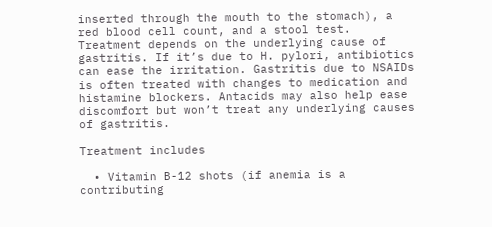inserted through the mouth to the stomach), a red blood cell count, and a stool test. Treatment depends on the underlying cause of gastritis. If it’s due to H. pylori, antibiotics can ease the irritation. Gastritis due to NSAIDs is often treated with changes to medication and histamine blockers. Antacids may also help ease discomfort but won’t treat any underlying causes of gastritis.

Treatment includes

  • Vitamin B-12 shots (if anemia is a contributing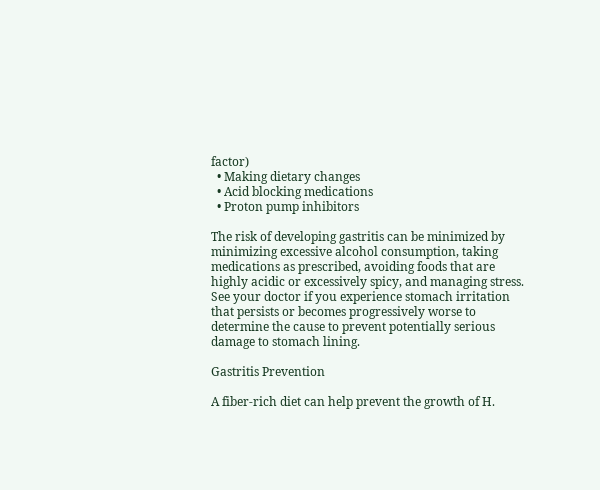factor)
  • Making dietary changes
  • Acid blocking medications
  • Proton pump inhibitors

The risk of developing gastritis can be minimized by minimizing excessive alcohol consumption, taking medications as prescribed, avoiding foods that are highly acidic or excessively spicy, and managing stress. See your doctor if you experience stomach irritation that persists or becomes progressively worse to determine the cause to prevent potentially serious damage to stomach lining.

Gastritis Prevention

A fiber-rich diet can help prevent the growth of H.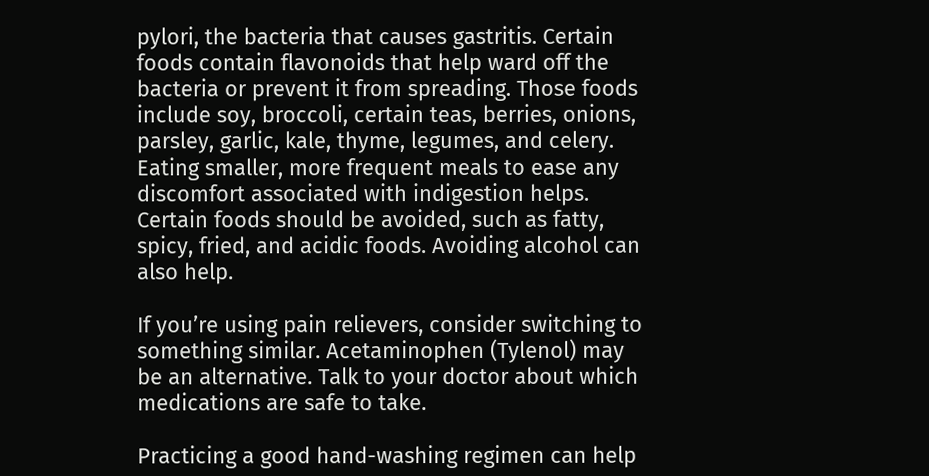pylori, the bacteria that causes gastritis. Certain foods contain flavonoids that help ward off the bacteria or prevent it from spreading. Those foods include soy, broccoli, certain teas, berries, onions, parsley, garlic, kale, thyme, legumes, and celery. Eating smaller, more frequent meals to ease any discomfort associated with indigestion helps. Certain foods should be avoided, such as fatty, spicy, fried, and acidic foods. Avoiding alcohol can also help.

If you’re using pain relievers, consider switching to something similar. Acetaminophen (Tylenol) may be an alternative. Talk to your doctor about which medications are safe to take.

Practicing a good hand-washing regimen can help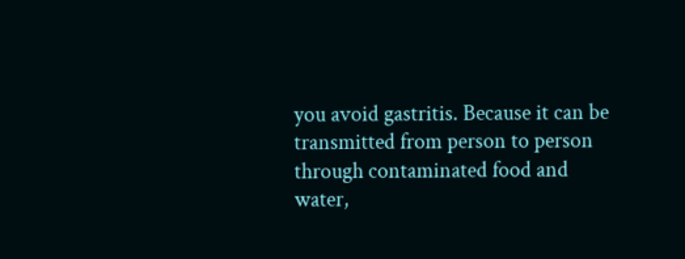you avoid gastritis. Because it can be transmitted from person to person through contaminated food and water,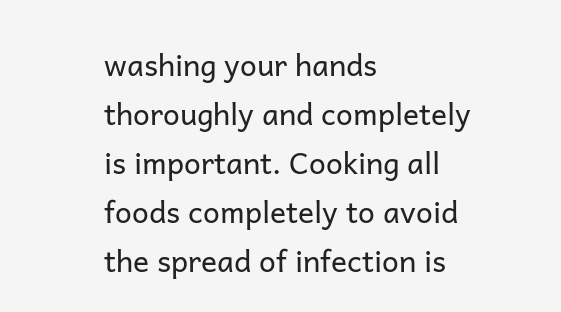washing your hands thoroughly and completely is important. Cooking all foods completely to avoid the spread of infection is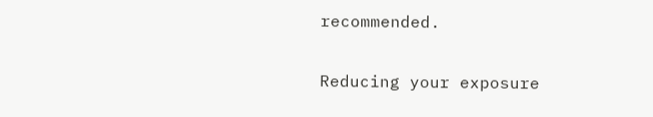recommended.

Reducing your exposure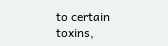to certain toxins,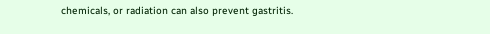chemicals, or radiation can also prevent gastritis.